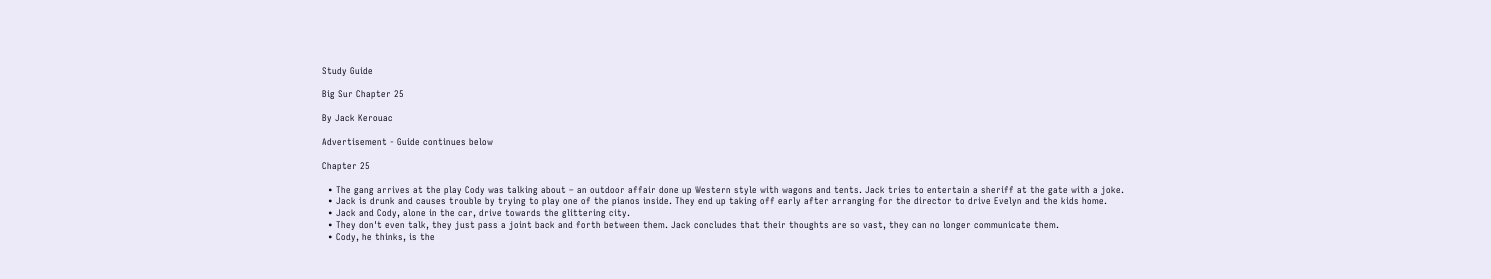Study Guide

Big Sur Chapter 25

By Jack Kerouac

Advertisement - Guide continues below

Chapter 25

  • The gang arrives at the play Cody was talking about – an outdoor affair done up Western style with wagons and tents. Jack tries to entertain a sheriff at the gate with a joke.
  • Jack is drunk and causes trouble by trying to play one of the pianos inside. They end up taking off early after arranging for the director to drive Evelyn and the kids home.
  • Jack and Cody, alone in the car, drive towards the glittering city.
  • They don't even talk, they just pass a joint back and forth between them. Jack concludes that their thoughts are so vast, they can no longer communicate them.
  • Cody, he thinks, is the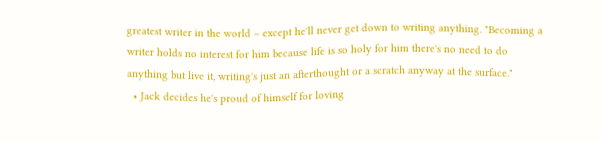greatest writer in the world – except he'll never get down to writing anything. "Becoming a writer holds no interest for him because life is so holy for him there's no need to do anything but live it, writing's just an afterthought or a scratch anyway at the surface."
  • Jack decides he's proud of himself for loving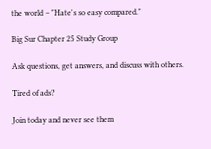the world – "Hate's so easy compared."

Big Sur Chapter 25 Study Group

Ask questions, get answers, and discuss with others.

Tired of ads?

Join today and never see them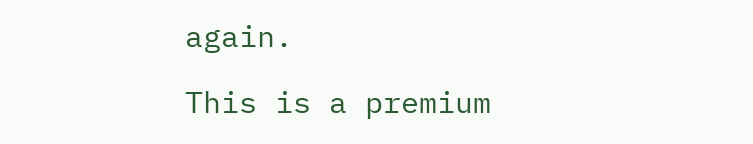again.

This is a premium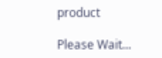product

Please Wait...